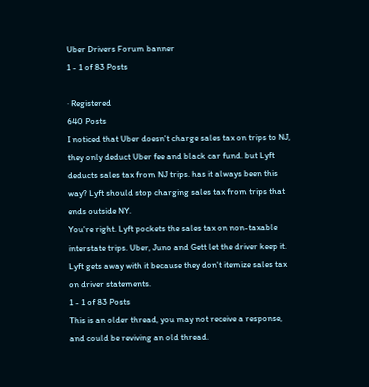Uber Drivers Forum banner
1 - 1 of 83 Posts

· Registered
640 Posts
I noticed that Uber doesn't charge sales tax on trips to NJ, they only deduct Uber fee and black car fund. but Lyft deducts sales tax from NJ trips. has it always been this way? Lyft should stop charging sales tax from trips that ends outside NY.
You're right. Lyft pockets the sales tax on non-taxable interstate trips. Uber, Juno and Gett let the driver keep it. Lyft gets away with it because they don't itemize sales tax on driver statements.
1 - 1 of 83 Posts
This is an older thread, you may not receive a response, and could be reviving an old thread.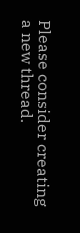Please consider creating a new thread.